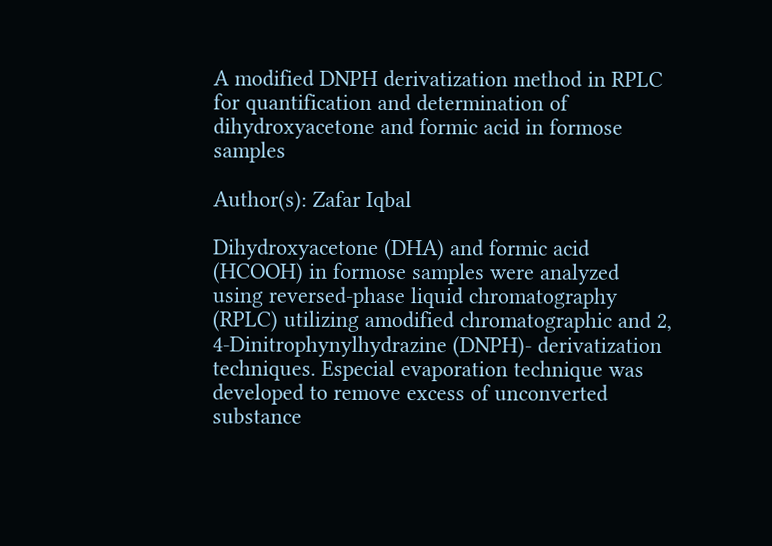A modified DNPH derivatization method in RPLC for quantification and determination of dihydroxyacetone and formic acid in formose samples

Author(s): Zafar Iqbal

Dihydroxyacetone (DHA) and formic acid (HCOOH) in formose samples were analyzed using reversed-phase liquid chromatography (RPLC) utilizing amodified chromatographic and 2, 4-Dinitrophynylhydrazine (DNPH)- derivatization techniques. Especial evaporation technique was developed to remove excess of unconverted substance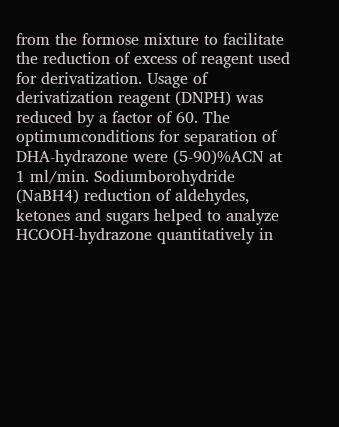from the formose mixture to facilitate the reduction of excess of reagent used for derivatization. Usage of derivatization reagent (DNPH) was reduced by a factor of 60. The optimumconditions for separation of DHA-hydrazone were (5-90)%ACN at 1 ml/min. Sodiumborohydride (NaBH4) reduction of aldehydes, ketones and sugars helped to analyze HCOOH-hydrazone quantitatively in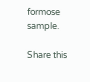formose sample.

Share this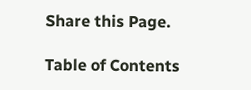Share this Page.

Table of Contents